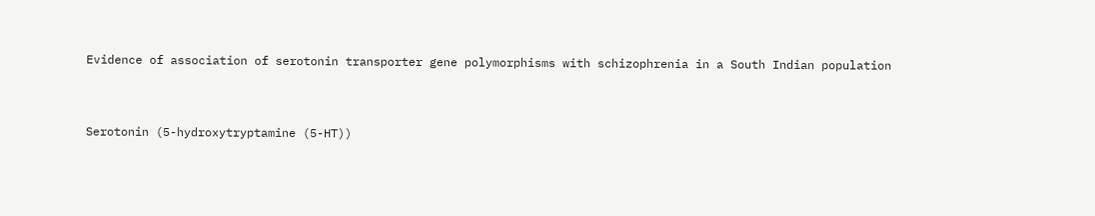Evidence of association of serotonin transporter gene polymorphisms with schizophrenia in a South Indian population


Serotonin (5-hydroxytryptamine (5-HT))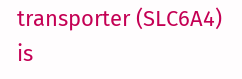transporter (SLC6A4) is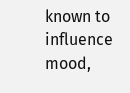known to influence mood,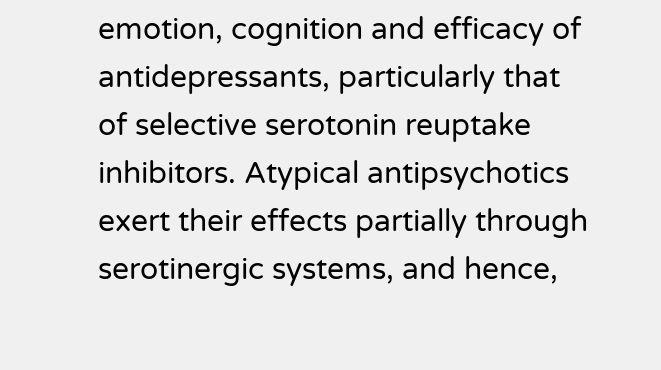emotion, cognition and efficacy of antidepressants, particularly that of selective serotonin reuptake inhibitors. Atypical antipsychotics exert their effects partially through serotinergic systems, and hence,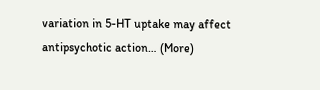variation in 5-HT uptake may affect antipsychotic action… (More)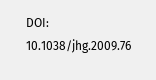DOI: 10.1038/jhg.2009.76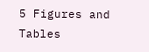5 Figures and Tables